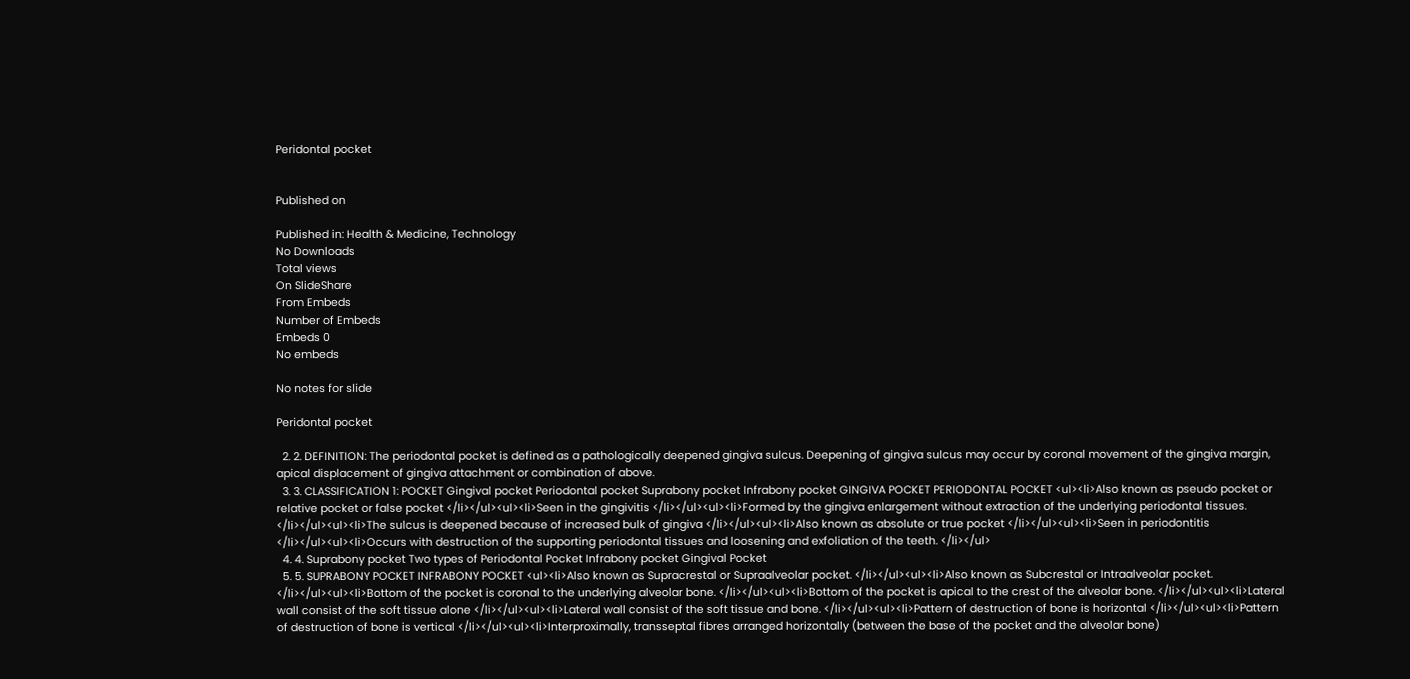Peridontal pocket


Published on

Published in: Health & Medicine, Technology
No Downloads
Total views
On SlideShare
From Embeds
Number of Embeds
Embeds 0
No embeds

No notes for slide

Peridontal pocket

  2. 2. DEFINITION: The periodontal pocket is defined as a pathologically deepened gingiva sulcus. Deepening of gingiva sulcus may occur by coronal movement of the gingiva margin, apical displacement of gingiva attachment or combination of above.
  3. 3. CLASSIFICATION 1: POCKET Gingival pocket Periodontal pocket Suprabony pocket Infrabony pocket GINGIVA POCKET PERIODONTAL POCKET <ul><li>Also known as pseudo pocket or relative pocket or false pocket </li></ul><ul><li>Seen in the gingivitis </li></ul><ul><li>Formed by the gingiva enlargement without extraction of the underlying periodontal tissues. </li></ul><ul><li>The sulcus is deepened because of increased bulk of gingiva </li></ul><ul><li>Also known as absolute or true pocket </li></ul><ul><li>Seen in periodontitis </li></ul><ul><li>Occurs with destruction of the supporting periodontal tissues and loosening and exfoliation of the teeth. </li></ul>
  4. 4. Suprabony pocket Two types of Periodontal Pocket Infrabony pocket Gingival Pocket
  5. 5. SUPRABONY POCKET INFRABONY POCKET <ul><li>Also known as Supracrestal or Supraalveolar pocket. </li></ul><ul><li>Also known as Subcrestal or Intraalveolar pocket. </li></ul><ul><li>Bottom of the pocket is coronal to the underlying alveolar bone. </li></ul><ul><li>Bottom of the pocket is apical to the crest of the alveolar bone. </li></ul><ul><li>Lateral wall consist of the soft tissue alone </li></ul><ul><li>Lateral wall consist of the soft tissue and bone. </li></ul><ul><li>Pattern of destruction of bone is horizontal </li></ul><ul><li>Pattern of destruction of bone is vertical </li></ul><ul><li>Interproximally, transseptal fibres arranged horizontally (between the base of the pocket and the alveolar bone)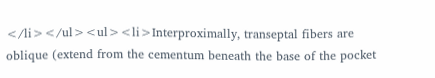</li></ul><ul><li>Interproximally, transeptal fibers are oblique (extend from the cementum beneath the base of the pocket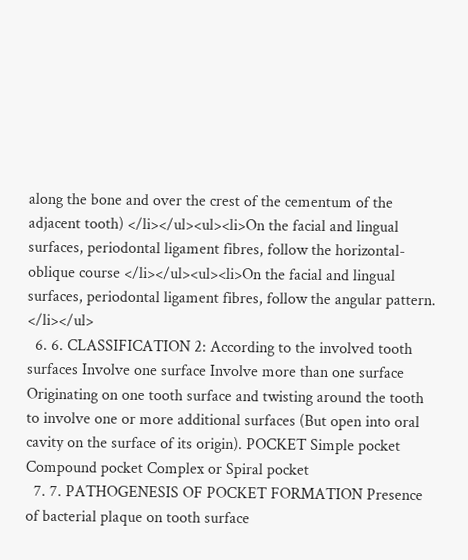along the bone and over the crest of the cementum of the adjacent tooth) </li></ul><ul><li>On the facial and lingual surfaces, periodontal ligament fibres, follow the horizontal-oblique course </li></ul><ul><li>On the facial and lingual surfaces, periodontal ligament fibres, follow the angular pattern. </li></ul>
  6. 6. CLASSIFICATION 2: According to the involved tooth surfaces Involve one surface Involve more than one surface Originating on one tooth surface and twisting around the tooth to involve one or more additional surfaces (But open into oral cavity on the surface of its origin). POCKET Simple pocket Compound pocket Complex or Spiral pocket
  7. 7. PATHOGENESIS OF POCKET FORMATION Presence of bacterial plaque on tooth surface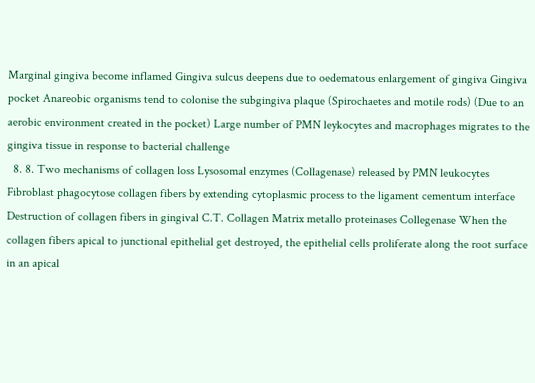Marginal gingiva become inflamed Gingiva sulcus deepens due to oedematous enlargement of gingiva Gingiva pocket Anareobic organisms tend to colonise the subgingiva plaque (Spirochaetes and motile rods) (Due to an aerobic environment created in the pocket) Large number of PMN leykocytes and macrophages migrates to the gingiva tissue in response to bacterial challenge
  8. 8. Two mechanisms of collagen loss Lysosomal enzymes (Collagenase) released by PMN leukocytes Fibroblast phagocytose collagen fibers by extending cytoplasmic process to the ligament cementum interface Destruction of collagen fibers in gingival C.T. Collagen Matrix metallo proteinases Collegenase When the collagen fibers apical to junctional epithelial get destroyed, the epithelial cells proliferate along the root surface in an apical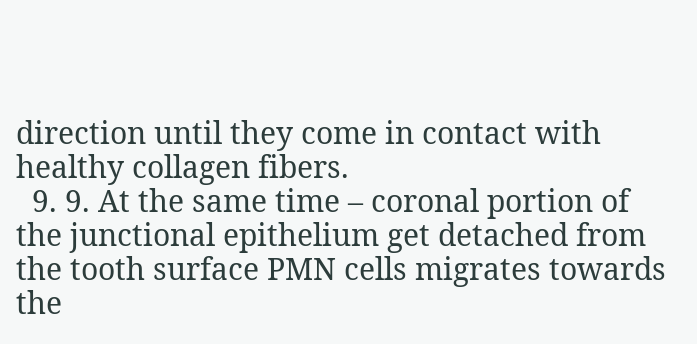direction until they come in contact with healthy collagen fibers.
  9. 9. At the same time – coronal portion of the junctional epithelium get detached from the tooth surface PMN cells migrates towards the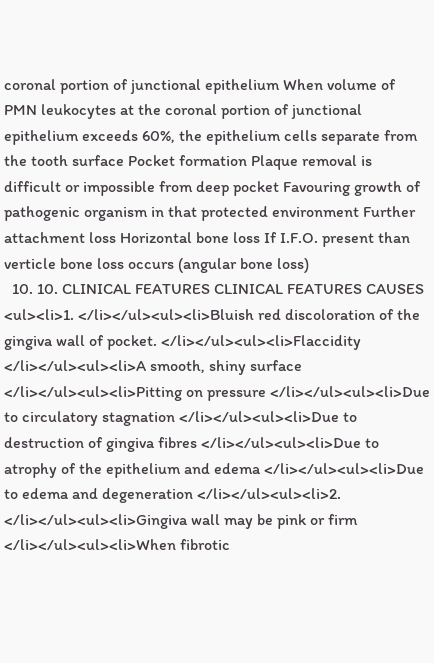coronal portion of junctional epithelium When volume of PMN leukocytes at the coronal portion of junctional epithelium exceeds 60%, the epithelium cells separate from the tooth surface Pocket formation Plaque removal is difficult or impossible from deep pocket Favouring growth of pathogenic organism in that protected environment Further attachment loss Horizontal bone loss If I.F.O. present than verticle bone loss occurs (angular bone loss)
  10. 10. CLINICAL FEATURES CLINICAL FEATURES CAUSES <ul><li>1. </li></ul><ul><li>Bluish red discoloration of the gingiva wall of pocket. </li></ul><ul><li>Flaccidity </li></ul><ul><li>A smooth, shiny surface </li></ul><ul><li>Pitting on pressure </li></ul><ul><li>Due to circulatory stagnation </li></ul><ul><li>Due to destruction of gingiva fibres </li></ul><ul><li>Due to atrophy of the epithelium and edema </li></ul><ul><li>Due to edema and degeneration </li></ul><ul><li>2. </li></ul><ul><li>Gingiva wall may be pink or firm </li></ul><ul><li>When fibrotic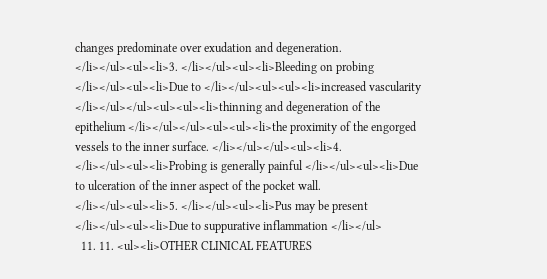changes predominate over exudation and degeneration. </li></ul><ul><li>3. </li></ul><ul><li>Bleeding on probing </li></ul><ul><li>Due to </li></ul><ul><ul><li>increased vascularity </li></ul></ul><ul><ul><li>thinning and degeneration of the epithelium </li></ul></ul><ul><ul><li>the proximity of the engorged vessels to the inner surface. </li></ul></ul><ul><li>4. </li></ul><ul><li>Probing is generally painful </li></ul><ul><li>Due to ulceration of the inner aspect of the pocket wall. </li></ul><ul><li>5. </li></ul><ul><li>Pus may be present </li></ul><ul><li>Due to suppurative inflammation </li></ul>
  11. 11. <ul><li>OTHER CLINICAL FEATURES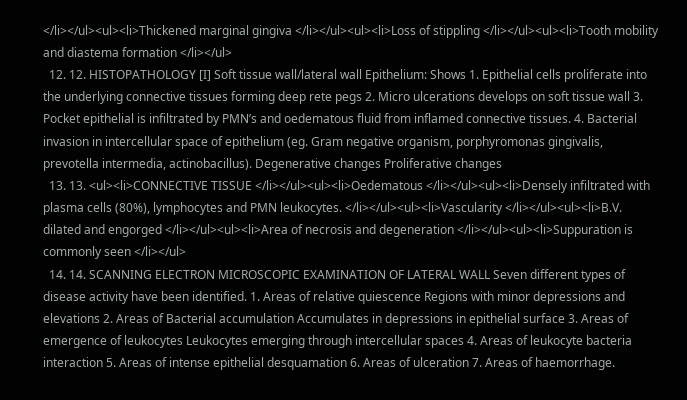</li></ul><ul><li>Thickened marginal gingiva </li></ul><ul><li>Loss of stippling </li></ul><ul><li>Tooth mobility and diastema formation </li></ul>
  12. 12. HISTOPATHOLOGY [I] Soft tissue wall/lateral wall Epithelium: Shows 1. Epithelial cells proliferate into the underlying connective tissues forming deep rete pegs 2. Micro ulcerations develops on soft tissue wall 3. Pocket epithelial is infiltrated by PMN’s and oedematous fluid from inflamed connective tissues. 4. Bacterial invasion in intercellular space of epithelium (eg. Gram negative organism, porphyromonas gingivalis, prevotella intermedia, actinobacillus). Degenerative changes Proliferative changes
  13. 13. <ul><li>CONNECTIVE TISSUE </li></ul><ul><li>Oedematous </li></ul><ul><li>Densely infiltrated with plasma cells (80%), lymphocytes and PMN leukocytes. </li></ul><ul><li>Vascularity </li></ul><ul><li>B.V. dilated and engorged </li></ul><ul><li>Area of necrosis and degeneration </li></ul><ul><li>Suppuration is commonly seen </li></ul>
  14. 14. SCANNING ELECTRON MICROSCOPIC EXAMINATION OF LATERAL WALL Seven different types of disease activity have been identified. 1. Areas of relative quiescence Regions with minor depressions and elevations 2. Areas of Bacterial accumulation Accumulates in depressions in epithelial surface 3. Areas of emergence of leukocytes Leukocytes emerging through intercellular spaces 4. Areas of leukocyte bacteria interaction 5. Areas of intense epithelial desquamation 6. Areas of ulceration 7. Areas of haemorrhage.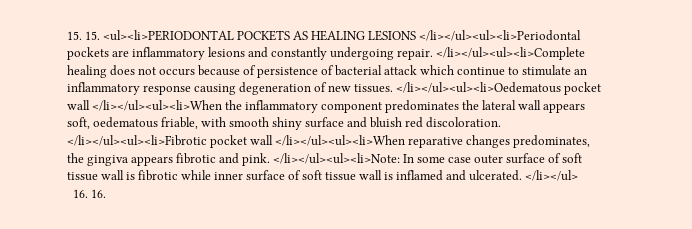15. 15. <ul><li>PERIODONTAL POCKETS AS HEALING LESIONS </li></ul><ul><li>Periodontal pockets are inflammatory lesions and constantly undergoing repair. </li></ul><ul><li>Complete healing does not occurs because of persistence of bacterial attack which continue to stimulate an inflammatory response causing degeneration of new tissues. </li></ul><ul><li>Oedematous pocket wall </li></ul><ul><li>When the inflammatory component predominates the lateral wall appears soft, oedematous friable, with smooth shiny surface and bluish red discoloration. </li></ul><ul><li>Fibrotic pocket wall </li></ul><ul><li>When reparative changes predominates, the gingiva appears fibrotic and pink. </li></ul><ul><li>Note: In some case outer surface of soft tissue wall is fibrotic while inner surface of soft tissue wall is inflamed and ulcerated. </li></ul>
  16. 16.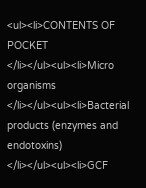<ul><li>CONTENTS OF POCKET </li></ul><ul><li>Micro organisms </li></ul><ul><li>Bacterial products (enzymes and endotoxins) </li></ul><ul><li>GCF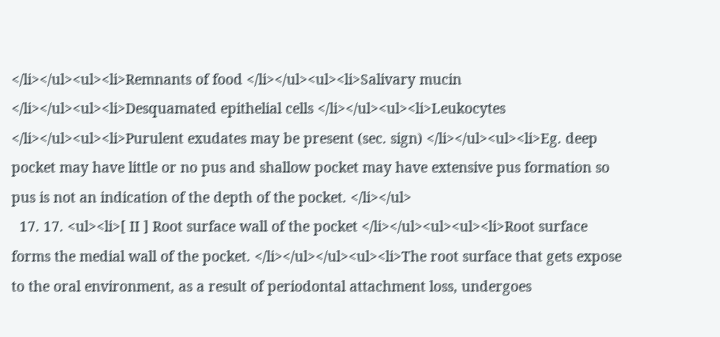</li></ul><ul><li>Remnants of food </li></ul><ul><li>Salivary mucin </li></ul><ul><li>Desquamated epithelial cells </li></ul><ul><li>Leukocytes </li></ul><ul><li>Purulent exudates may be present (sec. sign) </li></ul><ul><li>Eg. deep pocket may have little or no pus and shallow pocket may have extensive pus formation so pus is not an indication of the depth of the pocket. </li></ul>
  17. 17. <ul><li>[ II ] Root surface wall of the pocket </li></ul><ul><ul><li>Root surface forms the medial wall of the pocket. </li></ul></ul><ul><li>The root surface that gets expose to the oral environment, as a result of periodontal attachment loss, undergoes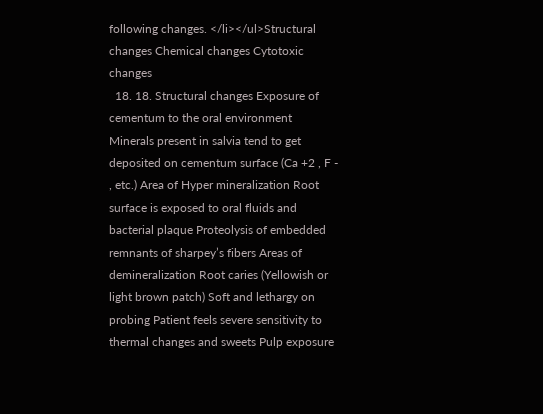following changes. </li></ul>Structural changes Chemical changes Cytotoxic changes
  18. 18. Structural changes Exposure of cementum to the oral environment Minerals present in salvia tend to get deposited on cementum surface (Ca +2 , F - , etc.) Area of Hyper mineralization Root surface is exposed to oral fluids and bacterial plaque Proteolysis of embedded remnants of sharpey’s fibers Areas of demineralization Root caries (Yellowish or light brown patch) Soft and lethargy on probing Patient feels severe sensitivity to thermal changes and sweets Pulp exposure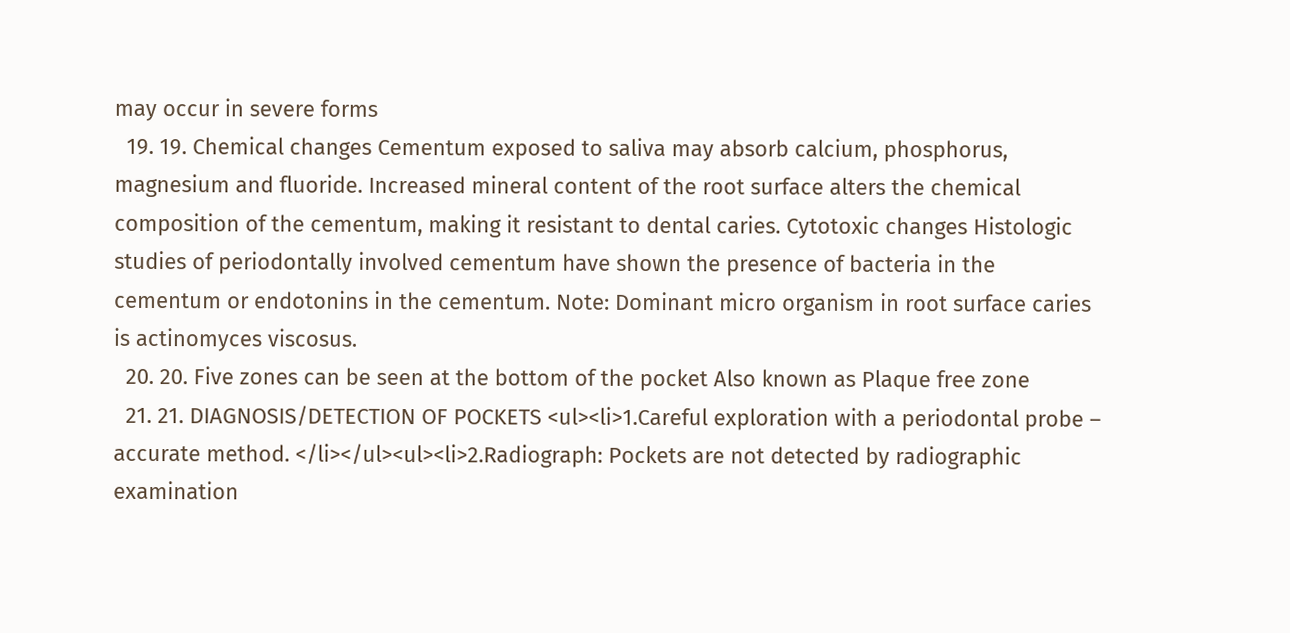may occur in severe forms
  19. 19. Chemical changes Cementum exposed to saliva may absorb calcium, phosphorus, magnesium and fluoride. Increased mineral content of the root surface alters the chemical composition of the cementum, making it resistant to dental caries. Cytotoxic changes Histologic studies of periodontally involved cementum have shown the presence of bacteria in the cementum or endotonins in the cementum. Note: Dominant micro organism in root surface caries is actinomyces viscosus.
  20. 20. Five zones can be seen at the bottom of the pocket Also known as Plaque free zone
  21. 21. DIAGNOSIS/DETECTION OF POCKETS <ul><li>1.Careful exploration with a periodontal probe – accurate method. </li></ul><ul><li>2.Radiograph: Pockets are not detected by radiographic examination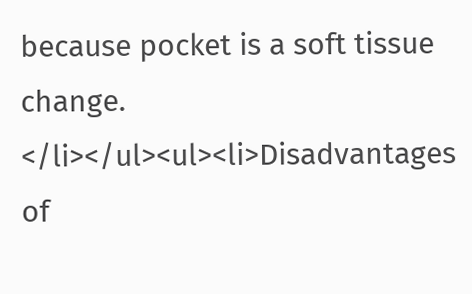because pocket is a soft tissue change. </li></ul><ul><li>Disadvantages of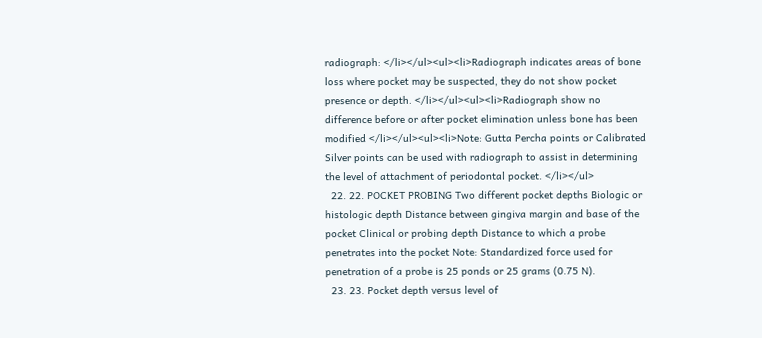radiograph: </li></ul><ul><li>Radiograph indicates areas of bone loss where pocket may be suspected, they do not show pocket presence or depth. </li></ul><ul><li>Radiograph show no difference before or after pocket elimination unless bone has been modified </li></ul><ul><li>Note: Gutta Percha points or Calibrated Silver points can be used with radiograph to assist in determining the level of attachment of periodontal pocket. </li></ul>
  22. 22. POCKET PROBING Two different pocket depths Biologic or histologic depth Distance between gingiva margin and base of the pocket Clinical or probing depth Distance to which a probe penetrates into the pocket Note: Standardized force used for penetration of a probe is 25 ponds or 25 grams (0.75 N).
  23. 23. Pocket depth versus level of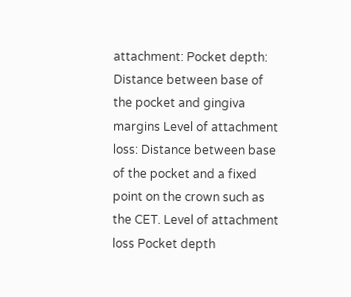attachment: Pocket depth: Distance between base of the pocket and gingiva margins Level of attachment loss: Distance between base of the pocket and a fixed point on the crown such as the CET. Level of attachment loss Pocket depth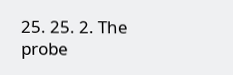25. 25. 2. The probe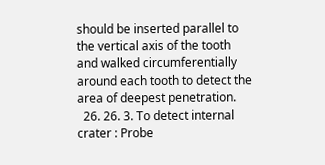should be inserted parallel to the vertical axis of the tooth and walked circumferentially around each tooth to detect the area of deepest penetration.
  26. 26. 3. To detect internal crater : Probe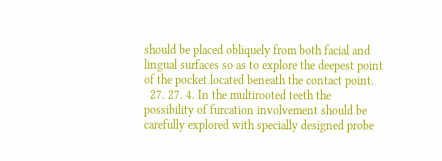should be placed obliquely from both facial and lingual surfaces so as to explore the deepest point of the pocket located beneath the contact point.
  27. 27. 4. In the multirooted teeth the possibility of furcation involvement should be carefully explored with specially designed probe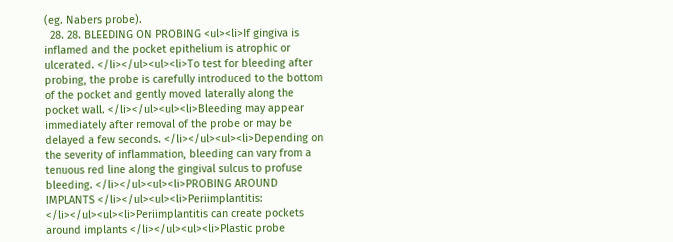(eg. Nabers probe).
  28. 28. BLEEDING ON PROBING <ul><li>If gingiva is inflamed and the pocket epithelium is atrophic or ulcerated. </li></ul><ul><li>To test for bleeding after probing, the probe is carefully introduced to the bottom of the pocket and gently moved laterally along the pocket wall. </li></ul><ul><li>Bleeding may appear immediately after removal of the probe or may be delayed a few seconds. </li></ul><ul><li>Depending on the severity of inflammation, bleeding can vary from a tenuous red line along the gingival sulcus to profuse bleeding. </li></ul><ul><li>PROBING AROUND IMPLANTS </li></ul><ul><li>Periimplantitis: </li></ul><ul><li>Periimplantitis can create pockets around implants </li></ul><ul><li>Plastic probe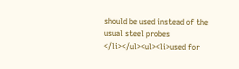should be used instead of the usual steel probes </li></ul><ul><li>used for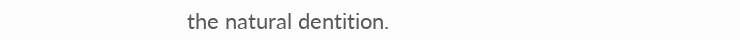the natural dentition.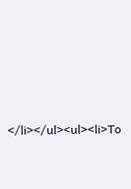</li></ul><ul><li>To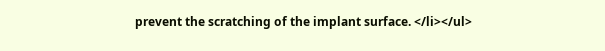prevent the scratching of the implant surface. </li></ul>